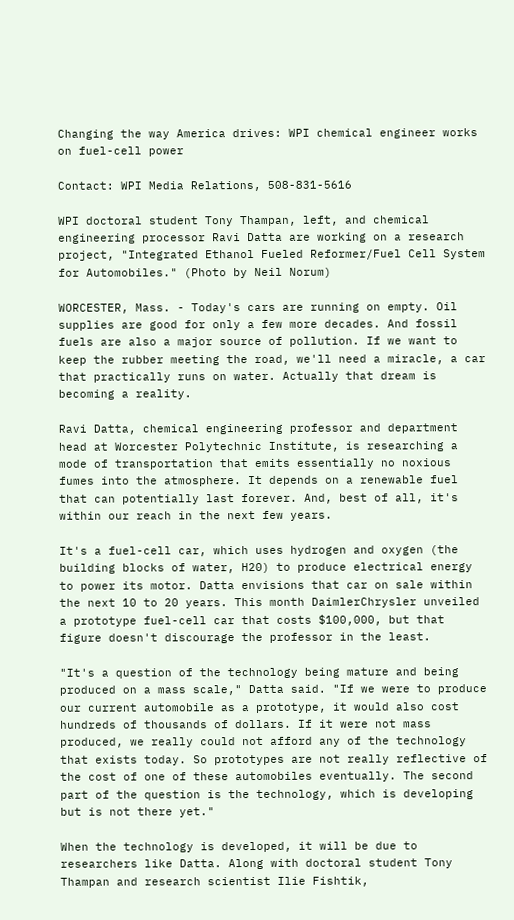Changing the way America drives: WPI chemical engineer works on fuel-cell power

Contact: WPI Media Relations, 508-831-5616

WPI doctoral student Tony Thampan, left, and chemical engineering processor Ravi Datta are working on a research project, "Integrated Ethanol Fueled Reformer/Fuel Cell System for Automobiles." (Photo by Neil Norum)

WORCESTER, Mass. - Today's cars are running on empty. Oil supplies are good for only a few more decades. And fossil fuels are also a major source of pollution. If we want to keep the rubber meeting the road, we'll need a miracle, a car that practically runs on water. Actually that dream is becoming a reality.

Ravi Datta, chemical engineering professor and department head at Worcester Polytechnic Institute, is researching a mode of transportation that emits essentially no noxious fumes into the atmosphere. It depends on a renewable fuel that can potentially last forever. And, best of all, it's within our reach in the next few years.

It's a fuel-cell car, which uses hydrogen and oxygen (the building blocks of water, H20) to produce electrical energy to power its motor. Datta envisions that car on sale within the next 10 to 20 years. This month DaimlerChrysler unveiled a prototype fuel-cell car that costs $100,000, but that figure doesn't discourage the professor in the least.

"It's a question of the technology being mature and being produced on a mass scale," Datta said. "If we were to produce our current automobile as a prototype, it would also cost hundreds of thousands of dollars. If it were not mass produced, we really could not afford any of the technology that exists today. So prototypes are not really reflective of the cost of one of these automobiles eventually. The second part of the question is the technology, which is developing but is not there yet."

When the technology is developed, it will be due to researchers like Datta. Along with doctoral student Tony Thampan and research scientist Ilie Fishtik,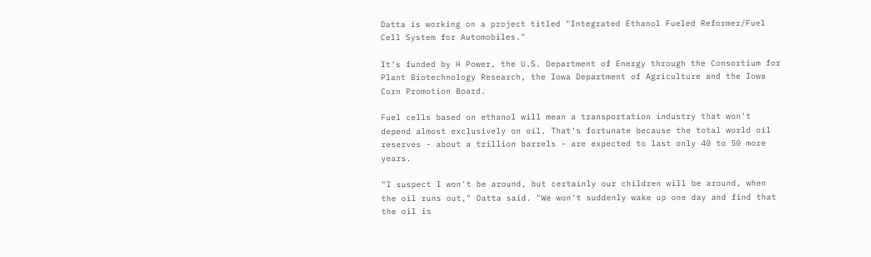Datta is working on a project titled "Integrated Ethanol Fueled Reformer/Fuel Cell System for Automobiles."

It's funded by H Power, the U.S. Department of Energy through the Consortium for Plant Biotechnology Research, the Iowa Department of Agriculture and the Iowa Corn Promotion Board.

Fuel cells based on ethanol will mean a transportation industry that won't depend almost exclusively on oil. That's fortunate because the total world oil reserves - about a trillion barrels - are expected to last only 40 to 50 more years.

"I suspect I won't be around, but certainly our children will be around, when the oil runs out," Datta said. "We won't suddenly wake up one day and find that the oil is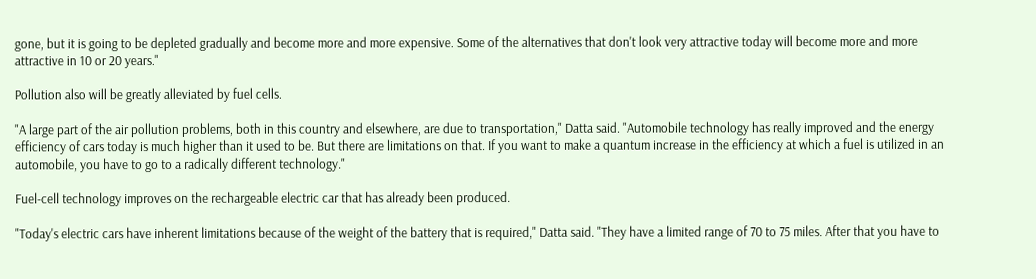gone, but it is going to be depleted gradually and become more and more expensive. Some of the alternatives that don't look very attractive today will become more and more attractive in 10 or 20 years."

Pollution also will be greatly alleviated by fuel cells.

"A large part of the air pollution problems, both in this country and elsewhere, are due to transportation," Datta said. "Automobile technology has really improved and the energy efficiency of cars today is much higher than it used to be. But there are limitations on that. If you want to make a quantum increase in the efficiency at which a fuel is utilized in an automobile, you have to go to a radically different technology."

Fuel-cell technology improves on the rechargeable electric car that has already been produced.

"Today's electric cars have inherent limitations because of the weight of the battery that is required," Datta said. "They have a limited range of 70 to 75 miles. After that you have to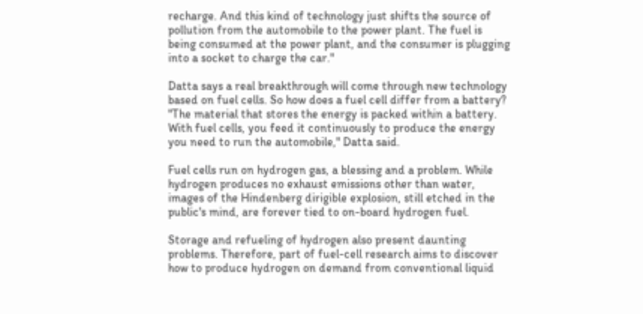recharge. And this kind of technology just shifts the source of pollution from the automobile to the power plant. The fuel is being consumed at the power plant, and the consumer is plugging into a socket to charge the car."

Datta says a real breakthrough will come through new technology based on fuel cells. So how does a fuel cell differ from a battery? "The material that stores the energy is packed within a battery. With fuel cells, you feed it continuously to produce the energy you need to run the automobile," Datta said.

Fuel cells run on hydrogen gas, a blessing and a problem. While hydrogen produces no exhaust emissions other than water, images of the Hindenberg dirigible explosion, still etched in the public's mind, are forever tied to on-board hydrogen fuel.

Storage and refueling of hydrogen also present daunting problems. Therefore, part of fuel-cell research aims to discover how to produce hydrogen on demand from conventional liquid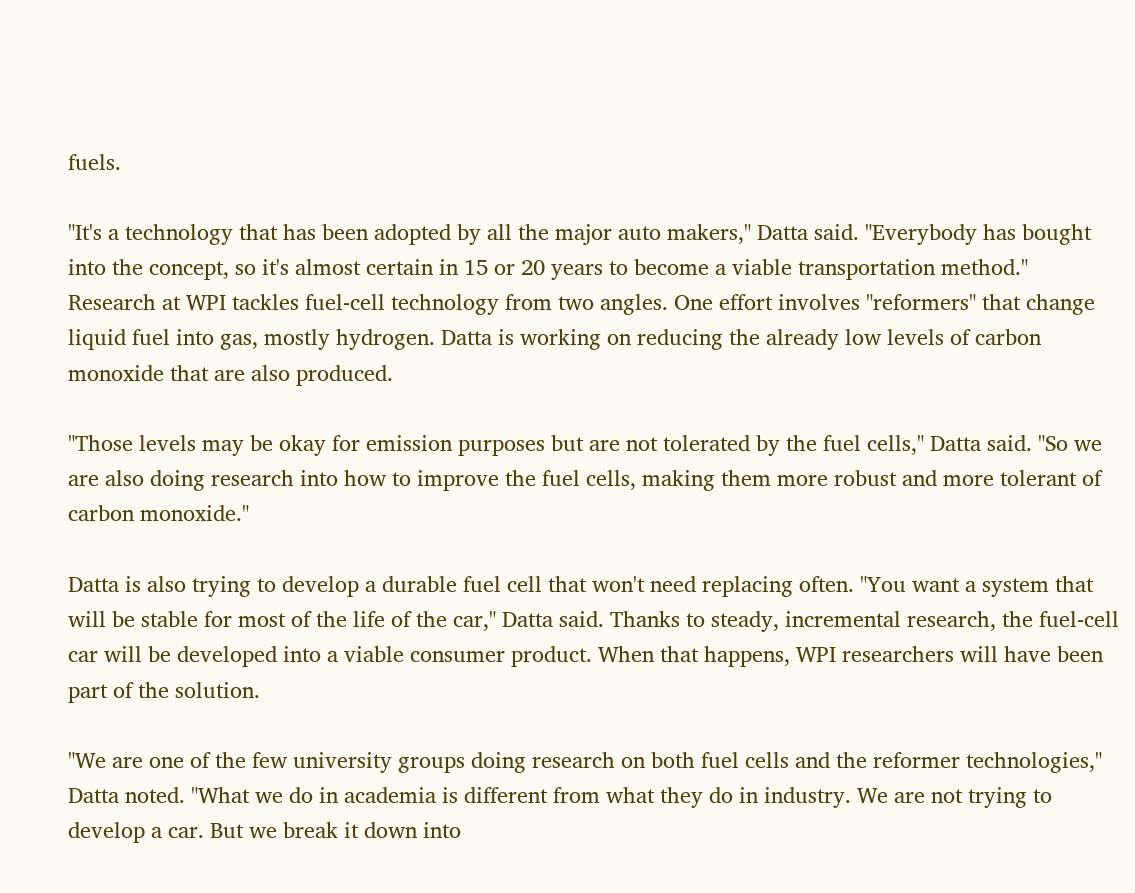fuels.

"It's a technology that has been adopted by all the major auto makers," Datta said. "Everybody has bought into the concept, so it's almost certain in 15 or 20 years to become a viable transportation method." Research at WPI tackles fuel-cell technology from two angles. One effort involves "reformers" that change liquid fuel into gas, mostly hydrogen. Datta is working on reducing the already low levels of carbon monoxide that are also produced.

"Those levels may be okay for emission purposes but are not tolerated by the fuel cells," Datta said. "So we are also doing research into how to improve the fuel cells, making them more robust and more tolerant of carbon monoxide."

Datta is also trying to develop a durable fuel cell that won't need replacing often. "You want a system that will be stable for most of the life of the car," Datta said. Thanks to steady, incremental research, the fuel-cell car will be developed into a viable consumer product. When that happens, WPI researchers will have been part of the solution.

"We are one of the few university groups doing research on both fuel cells and the reformer technologies," Datta noted. "What we do in academia is different from what they do in industry. We are not trying to develop a car. But we break it down into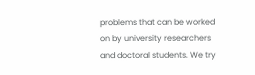problems that can be worked on by university researchers and doctoral students. We try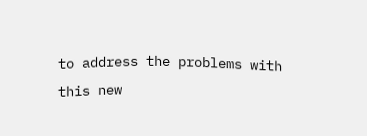to address the problems with this new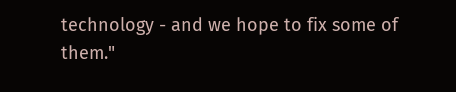technology - and we hope to fix some of them."